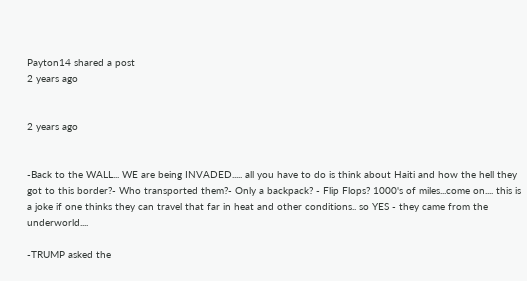Payton14 shared a post
2 years ago


2 years ago


-Back to the WALL... WE are being INVADED..... all you have to do is think about Haiti and how the hell they got to this border?- Who transported them?- Only a backpack? - Flip Flops? 1000's of miles...come on.... this is a joke if one thinks they can travel that far in heat and other conditions.. so YES - they came from the underworld....

-TRUMP asked the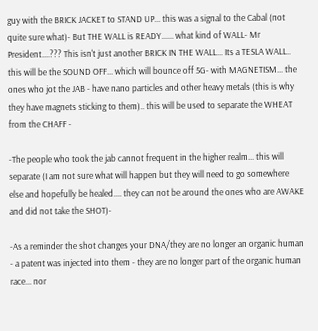guy with the BRICK JACKET to STAND UP... this was a signal to the Cabal (not quite sure what)- But THE WALL is READY...... what kind of WALL- Mr President....??? This isn't just another BRICK IN THE WALL... Its a TESLA WALL.. this will be the SOUND OFF... which will bounce off 5G- with MAGNETISM... the ones who jot the JAB - have nano particles and other heavy metals (this is why they have magnets sticking to them).. this will be used to separate the WHEAT from the CHAFF -

-The people who took the jab cannot frequent in the higher realm... this will separate (I am not sure what will happen but they will need to go somewhere else and hopefully be healed.... they can not be around the ones who are AWAKE and did not take the SHOT)-

-As a reminder the shot changes your DNA/they are no longer an organic human - a patent was injected into them - they are no longer part of the organic human race... nor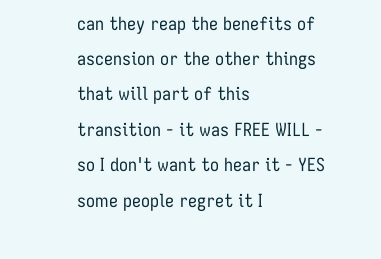can they reap the benefits of ascension or the other things that will part of this transition - it was FREE WILL - so I don't want to hear it - YES some people regret it I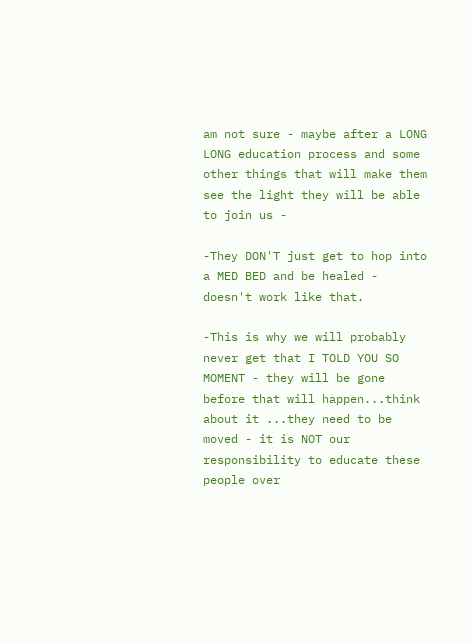am not sure - maybe after a LONG LONG education process and some other things that will make them see the light they will be able to join us -

-They DON'T just get to hop into a MED BED and be healed - doesn't work like that.

-This is why we will probably never get that I TOLD YOU SO MOMENT - they will be gone before that will happen...think about it ...they need to be moved - it is NOT our responsibility to educate these people over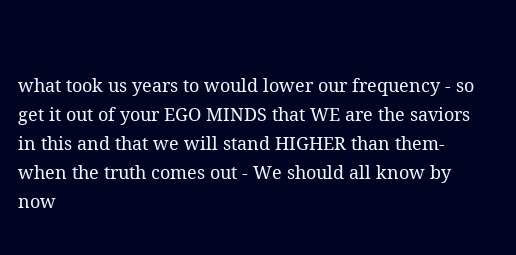what took us years to would lower our frequency - so get it out of your EGO MINDS that WE are the saviors in this and that we will stand HIGHER than them- when the truth comes out - We should all know by now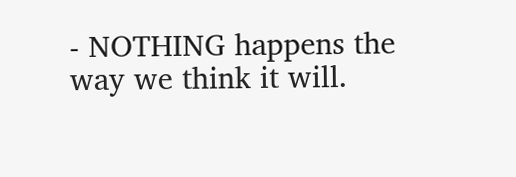- NOTHING happens the way we think it will.